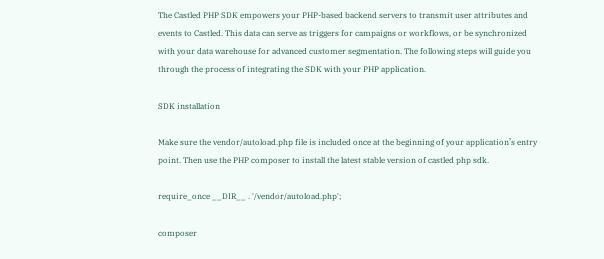The Castled PHP SDK empowers your PHP-based backend servers to transmit user attributes and events to Castled. This data can serve as triggers for campaigns or workflows, or be synchronized with your data warehouse for advanced customer segmentation. The following steps will guide you through the process of integrating the SDK with your PHP application.

SDK installation

Make sure the vendor/autoload.php file is included once at the beginning of your application’s entry point. Then use the PHP composer to install the latest stable version of castled php sdk.

require_once __DIR__ . '/vendor/autoload.php';

composer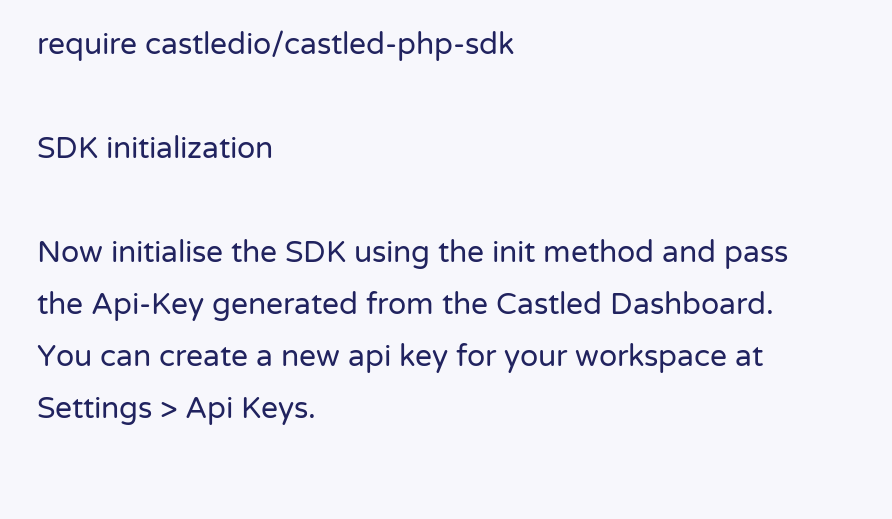require castledio/castled-php-sdk

SDK initialization

Now initialise the SDK using the init method and pass the Api-Key generated from the Castled Dashboard. You can create a new api key for your workspace at Settings > Api Keys.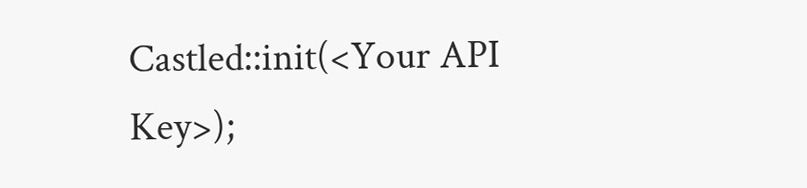Castled::init(<Your API Key>);